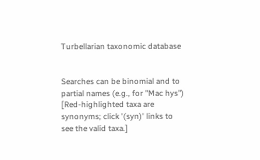Turbellarian taxonomic database


Searches can be binomial and to partial names (e.g., for "Mac hys")
[Red-highlighted taxa are synonyms; click '(syn)' links to see the valid taxa.]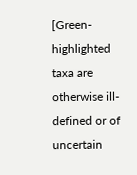[Green-highlighted taxa are otherwise ill-defined or of uncertain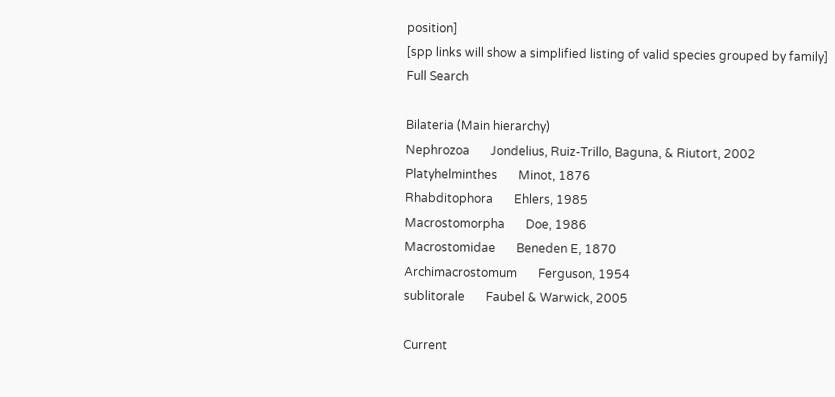position]
[spp links will show a simplified listing of valid species grouped by family]
Full Search

Bilateria (Main hierarchy)
Nephrozoa       Jondelius, Ruiz-Trillo, Baguna, & Riutort, 2002
Platyhelminthes       Minot, 1876
Rhabditophora       Ehlers, 1985
Macrostomorpha       Doe, 1986
Macrostomidae       Beneden E, 1870
Archimacrostomum       Ferguson, 1954
sublitorale       Faubel & Warwick, 2005

Current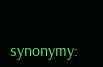synonymy: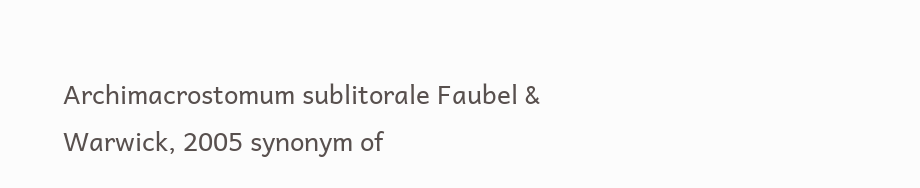Archimacrostomum sublitorale Faubel & Warwick, 2005 synonym of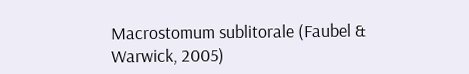Macrostomum sublitorale (Faubel & Warwick, 2005)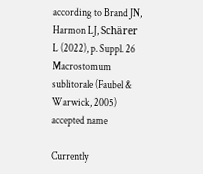according to Brand JN, Harmon LJ, Schärer L (2022), p. Suppl. 26
Macrostomum sublitorale (Faubel & Warwick, 2005) accepted name

Currently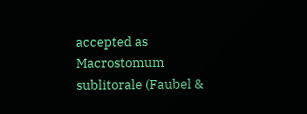accepted as Macrostomum sublitorale (Faubel &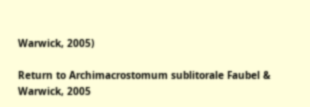Warwick, 2005)

Return to Archimacrostomum sublitorale Faubel & Warwick, 2005